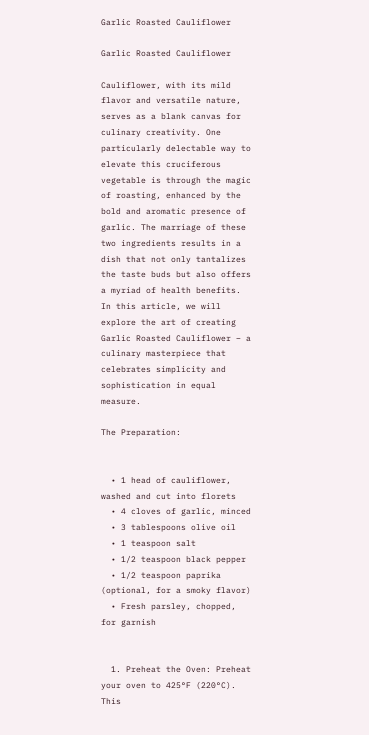Garlic Roasted Cauliflower

Garlic Roasted Cauliflower

Cauliflower, with its mild flavor and versatile nature, serves as a blank canvas for culinary creativity. One particularly delectable way to elevate this cruciferous vegetable is through the magic of roasting, enhanced by the bold and aromatic presence of garlic. The marriage of these two ingredients results in a dish that not only tantalizes the taste buds but also offers a myriad of health benefits. In this article, we will explore the art of creating Garlic Roasted Cauliflower – a culinary masterpiece that celebrates simplicity and sophistication in equal measure.

The Preparation:


  • 1 head of cauliflower, washed and cut into florets
  • 4 cloves of garlic, minced
  • 3 tablespoons olive oil
  • 1 teaspoon salt
  • 1/2 teaspoon black pepper
  • 1/2 teaspoon paprika (optional, for a smoky flavor)
  • Fresh parsley, chopped, for garnish


  1. Preheat the Oven: Preheat your oven to 425°F (220°C). This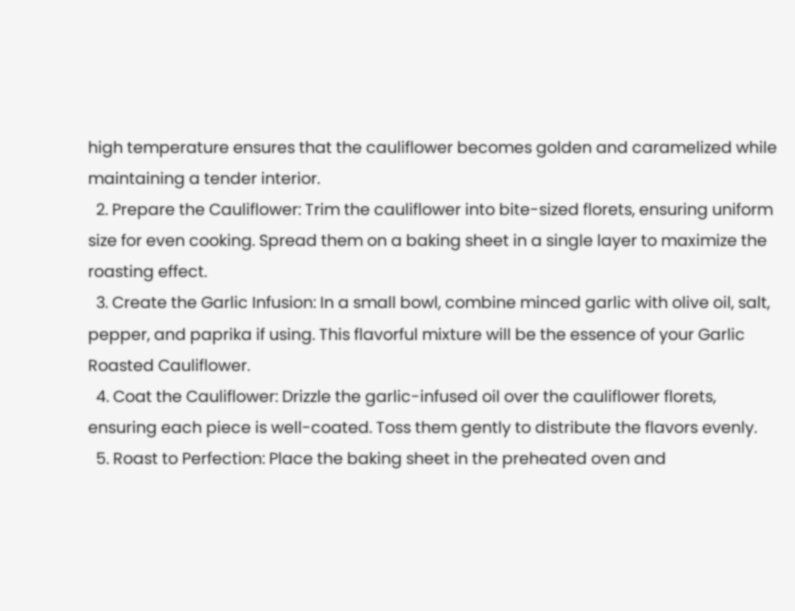high temperature ensures that the cauliflower becomes golden and caramelized while maintaining a tender interior.
  2. Prepare the Cauliflower: Trim the cauliflower into bite-sized florets, ensuring uniform size for even cooking. Spread them on a baking sheet in a single layer to maximize the roasting effect.
  3. Create the Garlic Infusion: In a small bowl, combine minced garlic with olive oil, salt, pepper, and paprika if using. This flavorful mixture will be the essence of your Garlic Roasted Cauliflower.
  4. Coat the Cauliflower: Drizzle the garlic-infused oil over the cauliflower florets, ensuring each piece is well-coated. Toss them gently to distribute the flavors evenly.
  5. Roast to Perfection: Place the baking sheet in the preheated oven and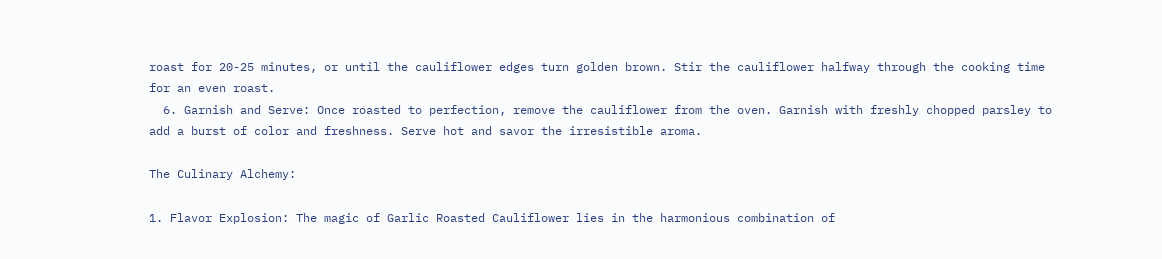roast for 20-25 minutes, or until the cauliflower edges turn golden brown. Stir the cauliflower halfway through the cooking time for an even roast.
  6. Garnish and Serve: Once roasted to perfection, remove the cauliflower from the oven. Garnish with freshly chopped parsley to add a burst of color and freshness. Serve hot and savor the irresistible aroma.

The Culinary Alchemy:

1. Flavor Explosion: The magic of Garlic Roasted Cauliflower lies in the harmonious combination of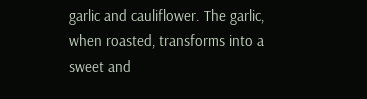garlic and cauliflower. The garlic, when roasted, transforms into a sweet and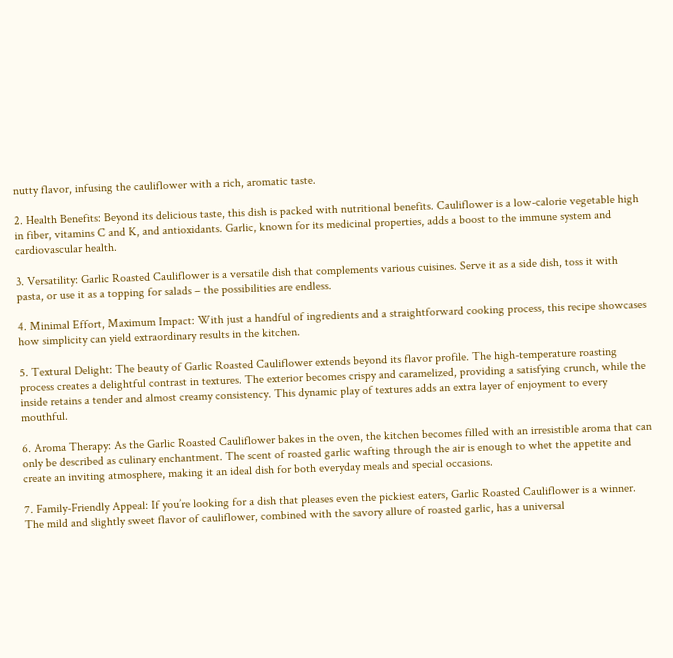nutty flavor, infusing the cauliflower with a rich, aromatic taste.

2. Health Benefits: Beyond its delicious taste, this dish is packed with nutritional benefits. Cauliflower is a low-calorie vegetable high in fiber, vitamins C and K, and antioxidants. Garlic, known for its medicinal properties, adds a boost to the immune system and cardiovascular health.

3. Versatility: Garlic Roasted Cauliflower is a versatile dish that complements various cuisines. Serve it as a side dish, toss it with pasta, or use it as a topping for salads – the possibilities are endless.

4. Minimal Effort, Maximum Impact: With just a handful of ingredients and a straightforward cooking process, this recipe showcases how simplicity can yield extraordinary results in the kitchen.

5. Textural Delight: The beauty of Garlic Roasted Cauliflower extends beyond its flavor profile. The high-temperature roasting process creates a delightful contrast in textures. The exterior becomes crispy and caramelized, providing a satisfying crunch, while the inside retains a tender and almost creamy consistency. This dynamic play of textures adds an extra layer of enjoyment to every mouthful.

6. Aroma Therapy: As the Garlic Roasted Cauliflower bakes in the oven, the kitchen becomes filled with an irresistible aroma that can only be described as culinary enchantment. The scent of roasted garlic wafting through the air is enough to whet the appetite and create an inviting atmosphere, making it an ideal dish for both everyday meals and special occasions.

7. Family-Friendly Appeal: If you’re looking for a dish that pleases even the pickiest eaters, Garlic Roasted Cauliflower is a winner. The mild and slightly sweet flavor of cauliflower, combined with the savory allure of roasted garlic, has a universal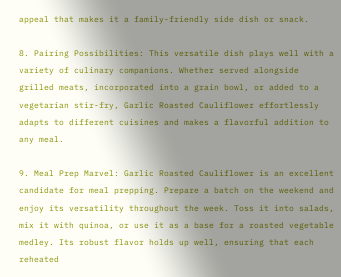appeal that makes it a family-friendly side dish or snack.

8. Pairing Possibilities: This versatile dish plays well with a variety of culinary companions. Whether served alongside grilled meats, incorporated into a grain bowl, or added to a vegetarian stir-fry, Garlic Roasted Cauliflower effortlessly adapts to different cuisines and makes a flavorful addition to any meal.

9. Meal Prep Marvel: Garlic Roasted Cauliflower is an excellent candidate for meal prepping. Prepare a batch on the weekend and enjoy its versatility throughout the week. Toss it into salads, mix it with quinoa, or use it as a base for a roasted vegetable medley. Its robust flavor holds up well, ensuring that each reheated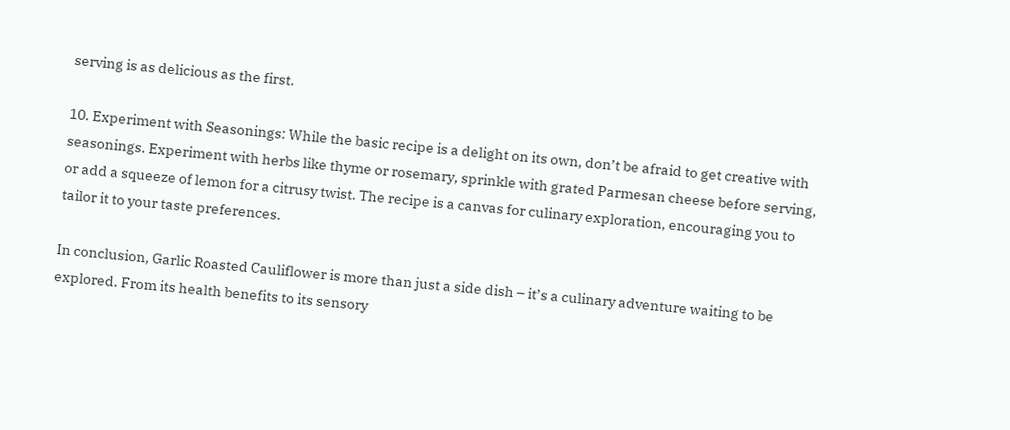serving is as delicious as the first.

10. Experiment with Seasonings: While the basic recipe is a delight on its own, don’t be afraid to get creative with seasonings. Experiment with herbs like thyme or rosemary, sprinkle with grated Parmesan cheese before serving, or add a squeeze of lemon for a citrusy twist. The recipe is a canvas for culinary exploration, encouraging you to tailor it to your taste preferences.

In conclusion, Garlic Roasted Cauliflower is more than just a side dish – it’s a culinary adventure waiting to be explored. From its health benefits to its sensory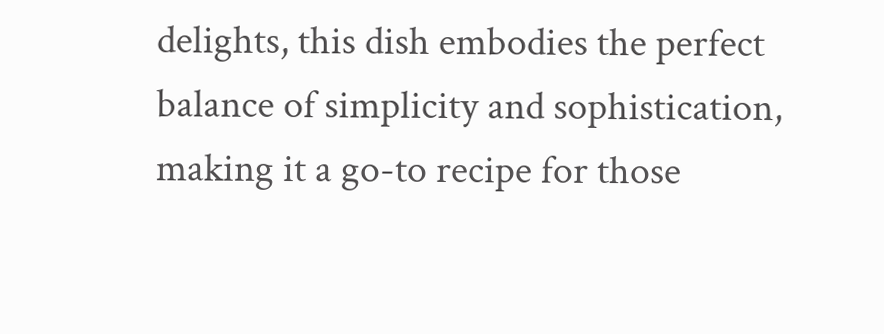delights, this dish embodies the perfect balance of simplicity and sophistication, making it a go-to recipe for those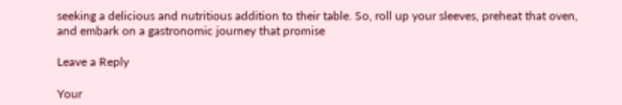seeking a delicious and nutritious addition to their table. So, roll up your sleeves, preheat that oven, and embark on a gastronomic journey that promise

Leave a Reply

Your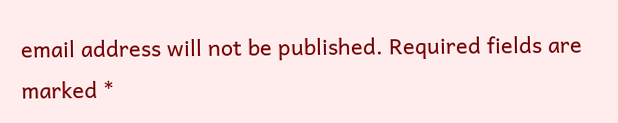email address will not be published. Required fields are marked *